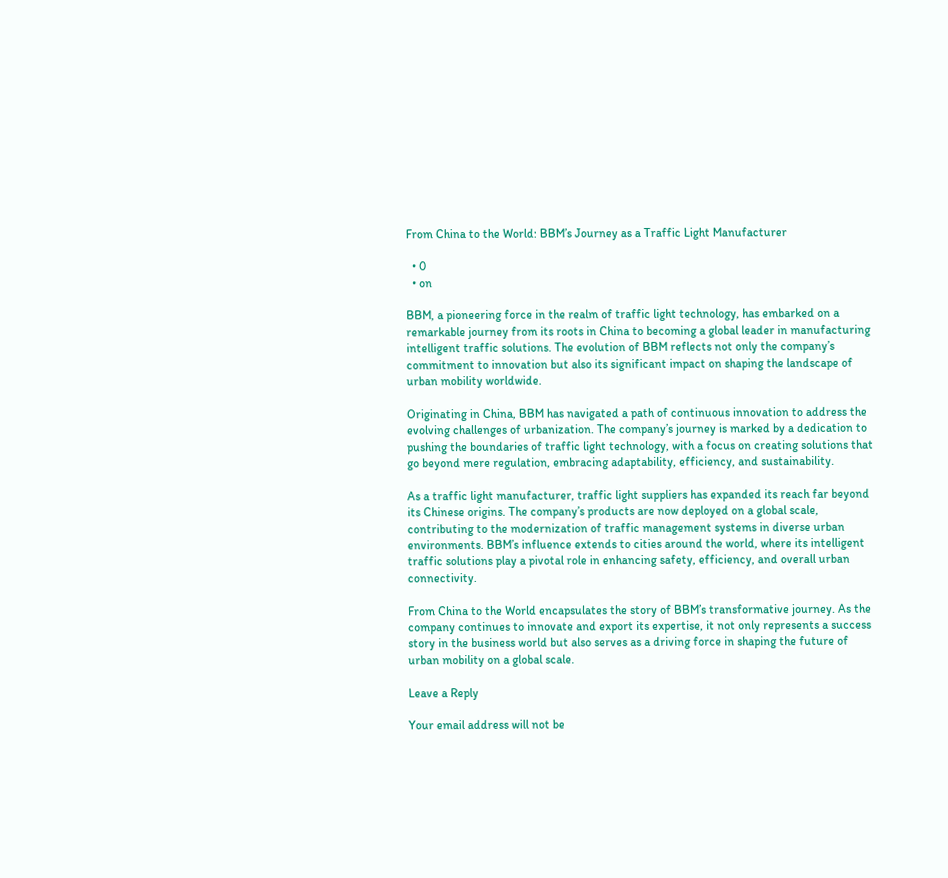From China to the World: BBM’s Journey as a Traffic Light Manufacturer

  • 0
  • on

BBM, a pioneering force in the realm of traffic light technology, has embarked on a remarkable journey from its roots in China to becoming a global leader in manufacturing intelligent traffic solutions. The evolution of BBM reflects not only the company’s commitment to innovation but also its significant impact on shaping the landscape of urban mobility worldwide.

Originating in China, BBM has navigated a path of continuous innovation to address the evolving challenges of urbanization. The company’s journey is marked by a dedication to pushing the boundaries of traffic light technology, with a focus on creating solutions that go beyond mere regulation, embracing adaptability, efficiency, and sustainability.

As a traffic light manufacturer, traffic light suppliers has expanded its reach far beyond its Chinese origins. The company’s products are now deployed on a global scale, contributing to the modernization of traffic management systems in diverse urban environments. BBM’s influence extends to cities around the world, where its intelligent traffic solutions play a pivotal role in enhancing safety, efficiency, and overall urban connectivity.

From China to the World encapsulates the story of BBM’s transformative journey. As the company continues to innovate and export its expertise, it not only represents a success story in the business world but also serves as a driving force in shaping the future of urban mobility on a global scale.

Leave a Reply

Your email address will not be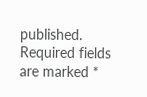published. Required fields are marked *